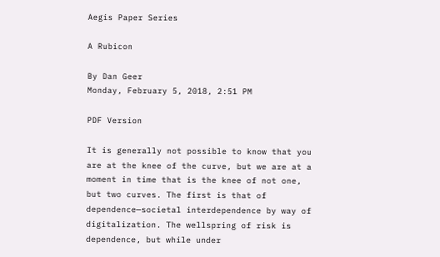Aegis Paper Series

A Rubicon

By Dan Geer
Monday, February 5, 2018, 2:51 PM

PDF Version

It is generally not possible to know that you are at the knee of the curve, but we are at a moment in time that is the knee of not one, but two curves. The first is that of dependence—societal interdependence by way of digitalization. The wellspring of risk is dependence, but while under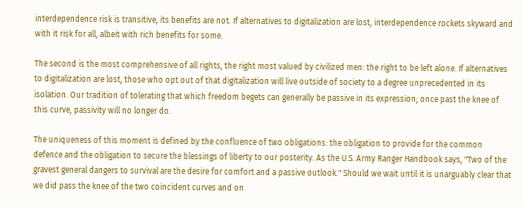interdependence risk is transitive, its benefits are not. If alternatives to digitalization are lost, interdependence rockets skyward and with it risk for all, albeit with rich benefits for some.

The second is the most comprehensive of all rights, the right most valued by civilized men: the right to be left alone. If alternatives to digitalization are lost, those who opt out of that digitalization will live outside of society to a degree unprecedented in its isolation. Our tradition of tolerating that which freedom begets can generally be passive in its expression; once past the knee of this curve, passivity will no longer do.

The uniqueness of this moment is defined by the confluence of two obligations: the obligation to provide for the common defence and the obligation to secure the blessings of liberty to our posterity. As the U.S. Army Ranger Handbook says, "Two of the gravest general dangers to survival are the desire for comfort and a passive outlook." Should we wait until it is unarguably clear that we did pass the knee of the two coincident curves and on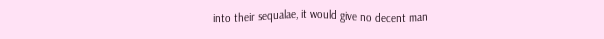into their sequalae, it would give no decent man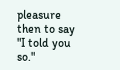pleasure then to say "I told you so."